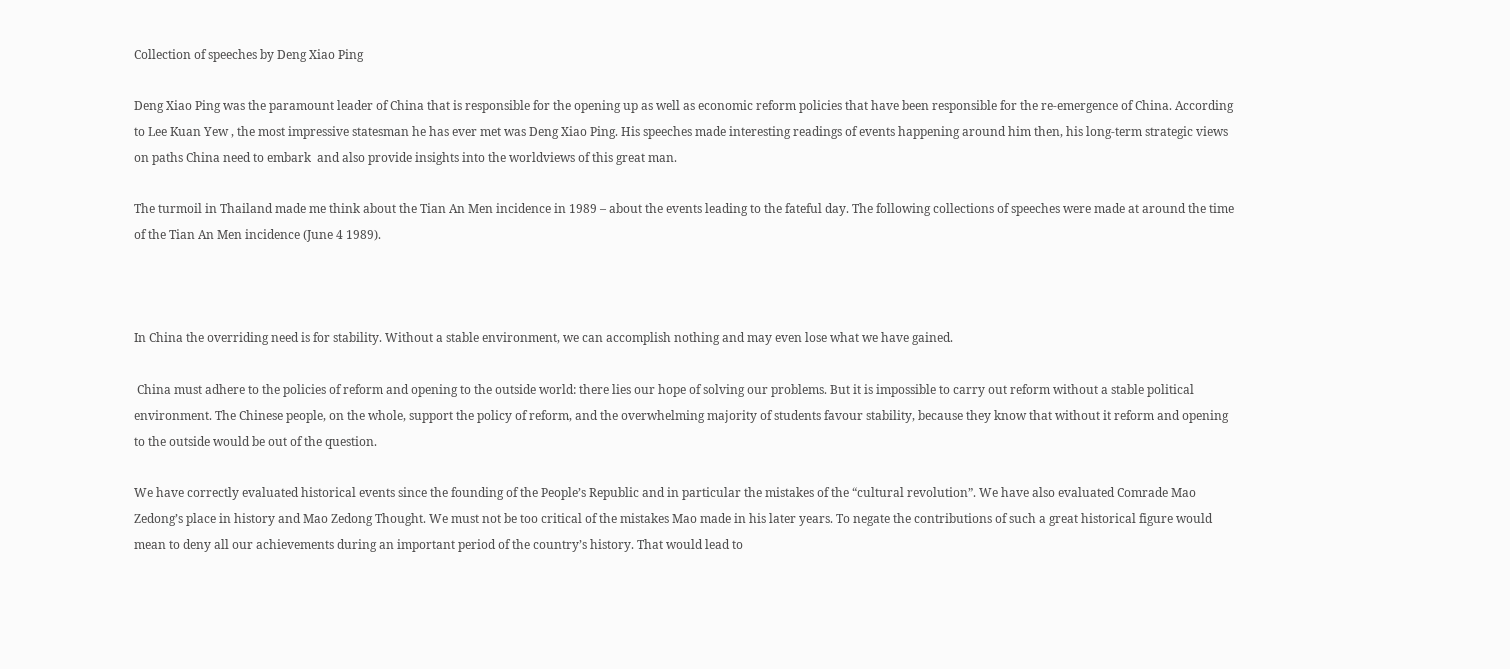Collection of speeches by Deng Xiao Ping

Deng Xiao Ping was the paramount leader of China that is responsible for the opening up as well as economic reform policies that have been responsible for the re-emergence of China. According to Lee Kuan Yew , the most impressive statesman he has ever met was Deng Xiao Ping. His speeches made interesting readings of events happening around him then, his long-term strategic views on paths China need to embark  and also provide insights into the worldviews of this great man.

The turmoil in Thailand made me think about the Tian An Men incidence in 1989 – about the events leading to the fateful day. The following collections of speeches were made at around the time of the Tian An Men incidence (June 4 1989).



In China the overriding need is for stability. Without a stable environment, we can accomplish nothing and may even lose what we have gained.

 China must adhere to the policies of reform and opening to the outside world: there lies our hope of solving our problems. But it is impossible to carry out reform without a stable political environment. The Chinese people, on the whole, support the policy of reform, and the overwhelming majority of students favour stability, because they know that without it reform and opening to the outside would be out of the question.

We have correctly evaluated historical events since the founding of the People’s Republic and in particular the mistakes of the “cultural revolution”. We have also evaluated Comrade Mao Zedong’s place in history and Mao Zedong Thought. We must not be too critical of the mistakes Mao made in his later years. To negate the contributions of such a great historical figure would mean to deny all our achievements during an important period of the country’s history. That would lead to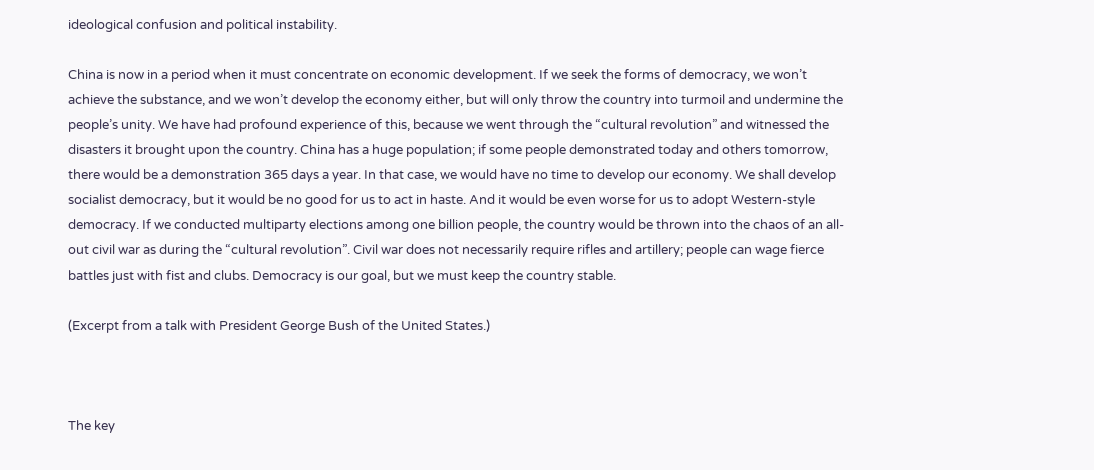ideological confusion and political instability.

China is now in a period when it must concentrate on economic development. If we seek the forms of democracy, we won’t achieve the substance, and we won’t develop the economy either, but will only throw the country into turmoil and undermine the people’s unity. We have had profound experience of this, because we went through the “cultural revolution” and witnessed the disasters it brought upon the country. China has a huge population; if some people demonstrated today and others tomorrow, there would be a demonstration 365 days a year. In that case, we would have no time to develop our economy. We shall develop socialist democracy, but it would be no good for us to act in haste. And it would be even worse for us to adopt Western-style democracy. If we conducted multiparty elections among one billion people, the country would be thrown into the chaos of an all-out civil war as during the “cultural revolution”. Civil war does not necessarily require rifles and artillery; people can wage fierce battles just with fist and clubs. Democracy is our goal, but we must keep the country stable.

(Excerpt from a talk with President George Bush of the United States.)



The key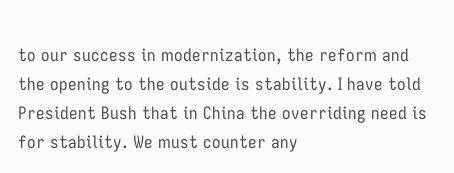to our success in modernization, the reform and the opening to the outside is stability. I have told President Bush that in China the overriding need is for stability. We must counter any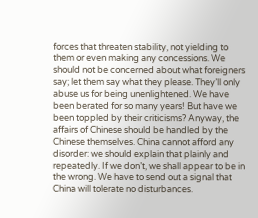forces that threaten stability, not yielding to them or even making any concessions. We should not be concerned about what foreigners say; let them say what they please. They’ll only abuse us for being unenlightened. We have been berated for so many years! But have we been toppled by their criticisms? Anyway, the affairs of Chinese should be handled by the Chinese themselves. China cannot afford any disorder: we should explain that plainly and repeatedly. If we don’t, we shall appear to be in the wrong. We have to send out a signal that China will tolerate no disturbances.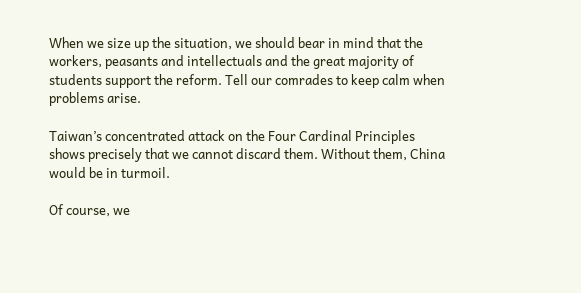When we size up the situation, we should bear in mind that the workers, peasants and intellectuals and the great majority of students support the reform. Tell our comrades to keep calm when problems arise.

Taiwan’s concentrated attack on the Four Cardinal Principles shows precisely that we cannot discard them. Without them, China would be in turmoil.

Of course, we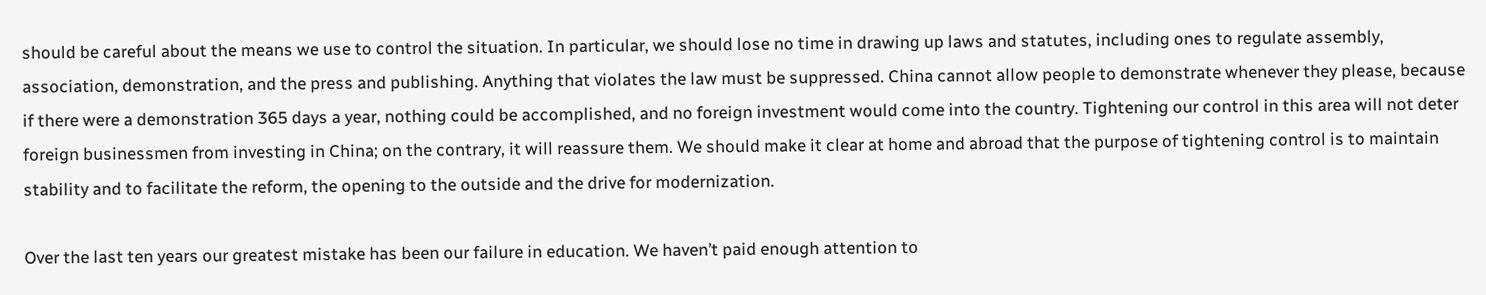should be careful about the means we use to control the situation. In particular, we should lose no time in drawing up laws and statutes, including ones to regulate assembly, association, demonstration, and the press and publishing. Anything that violates the law must be suppressed. China cannot allow people to demonstrate whenever they please, because if there were a demonstration 365 days a year, nothing could be accomplished, and no foreign investment would come into the country. Tightening our control in this area will not deter foreign businessmen from investing in China; on the contrary, it will reassure them. We should make it clear at home and abroad that the purpose of tightening control is to maintain stability and to facilitate the reform, the opening to the outside and the drive for modernization.

Over the last ten years our greatest mistake has been our failure in education. We haven’t paid enough attention to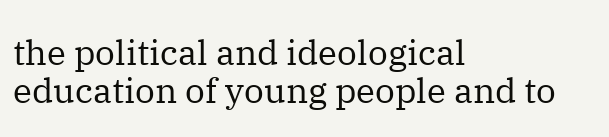the political and ideological education of young people and to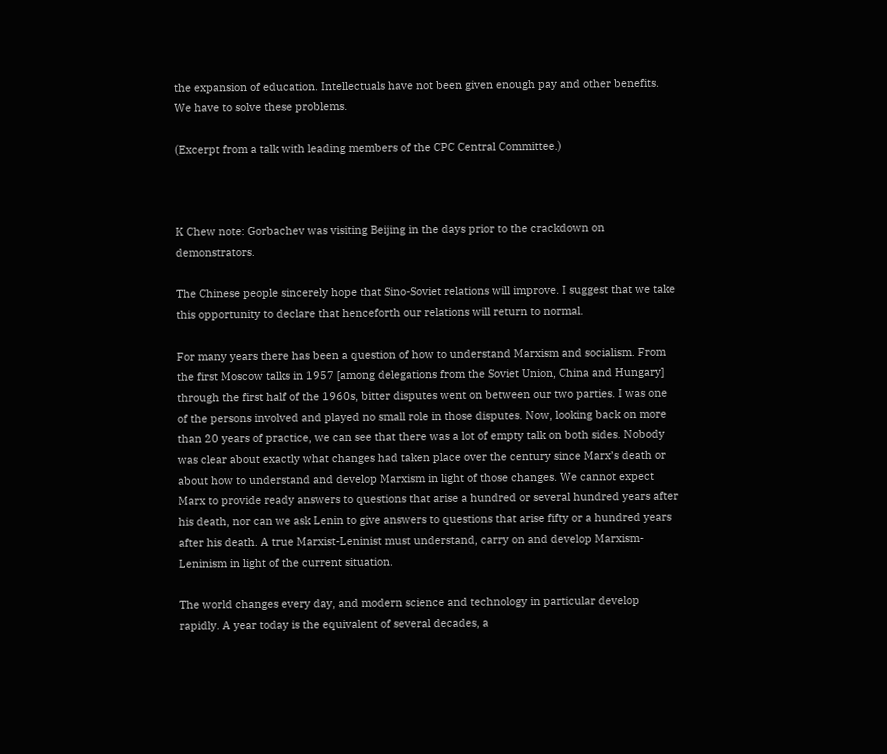the expansion of education. Intellectuals have not been given enough pay and other benefits. We have to solve these problems.

(Excerpt from a talk with leading members of the CPC Central Committee.)



K Chew note: Gorbachev was visiting Beijing in the days prior to the crackdown on demonstrators.

The Chinese people sincerely hope that Sino-Soviet relations will improve. I suggest that we take this opportunity to declare that henceforth our relations will return to normal.

For many years there has been a question of how to understand Marxism and socialism. From the first Moscow talks in 1957 [among delegations from the Soviet Union, China and Hungary] through the first half of the 1960s, bitter disputes went on between our two parties. I was one of the persons involved and played no small role in those disputes. Now, looking back on more than 20 years of practice, we can see that there was a lot of empty talk on both sides. Nobody was clear about exactly what changes had taken place over the century since Marx’s death or about how to understand and develop Marxism in light of those changes. We cannot expect Marx to provide ready answers to questions that arise a hundred or several hundred years after his death, nor can we ask Lenin to give answers to questions that arise fifty or a hundred years after his death. A true Marxist-Leninist must understand, carry on and develop Marxism-Leninism in light of the current situation.

The world changes every day, and modern science and technology in particular develop rapidly. A year today is the equivalent of several decades, a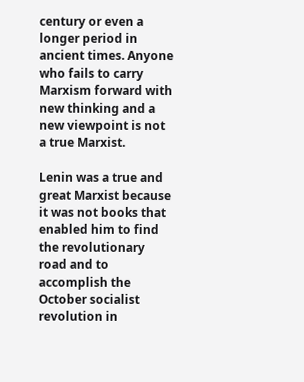century or even a longer period in ancient times. Anyone who fails to carry Marxism forward with new thinking and a new viewpoint is not a true Marxist.

Lenin was a true and great Marxist because it was not books that enabled him to find the revolutionary road and to accomplish the October socialist revolution in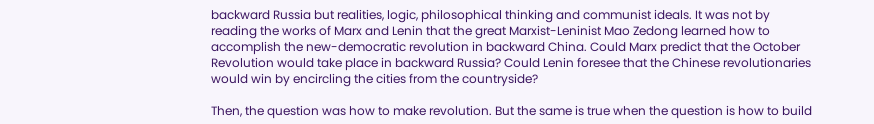backward Russia but realities, logic, philosophical thinking and communist ideals. It was not by reading the works of Marx and Lenin that the great Marxist-Leninist Mao Zedong learned how to accomplish the new-democratic revolution in backward China. Could Marx predict that the October Revolution would take place in backward Russia? Could Lenin foresee that the Chinese revolutionaries would win by encircling the cities from the countryside?

Then, the question was how to make revolution. But the same is true when the question is how to build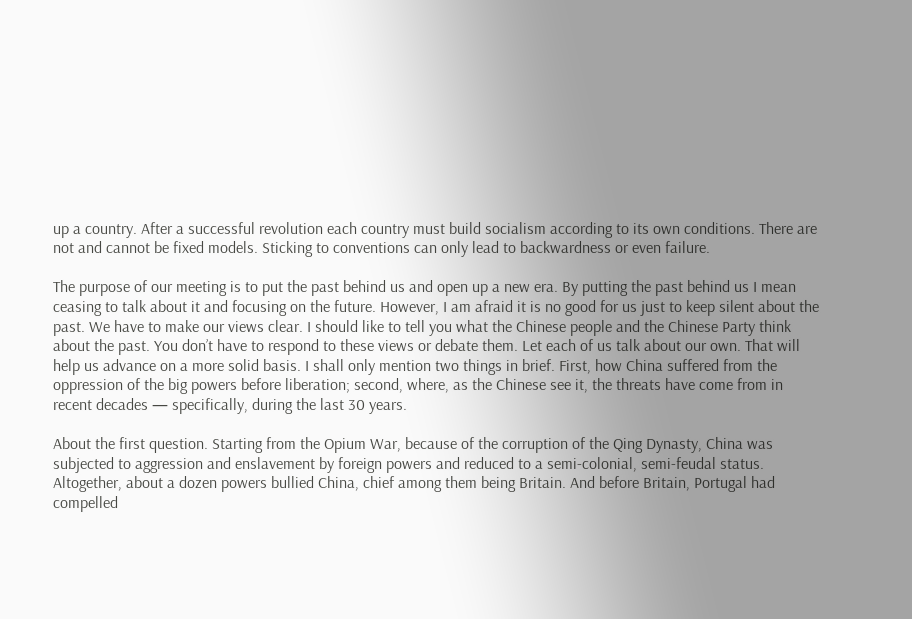up a country. After a successful revolution each country must build socialism according to its own conditions. There are not and cannot be fixed models. Sticking to conventions can only lead to backwardness or even failure.

The purpose of our meeting is to put the past behind us and open up a new era. By putting the past behind us I mean ceasing to talk about it and focusing on the future. However, I am afraid it is no good for us just to keep silent about the past. We have to make our views clear. I should like to tell you what the Chinese people and the Chinese Party think about the past. You don’t have to respond to these views or debate them. Let each of us talk about our own. That will help us advance on a more solid basis. I shall only mention two things in brief. First, how China suffered from the oppression of the big powers before liberation; second, where, as the Chinese see it, the threats have come from in recent decades — specifically, during the last 30 years.

About the first question. Starting from the Opium War, because of the corruption of the Qing Dynasty, China was subjected to aggression and enslavement by foreign powers and reduced to a semi-colonial, semi-feudal status. Altogether, about a dozen powers bullied China, chief among them being Britain. And before Britain, Portugal had compelled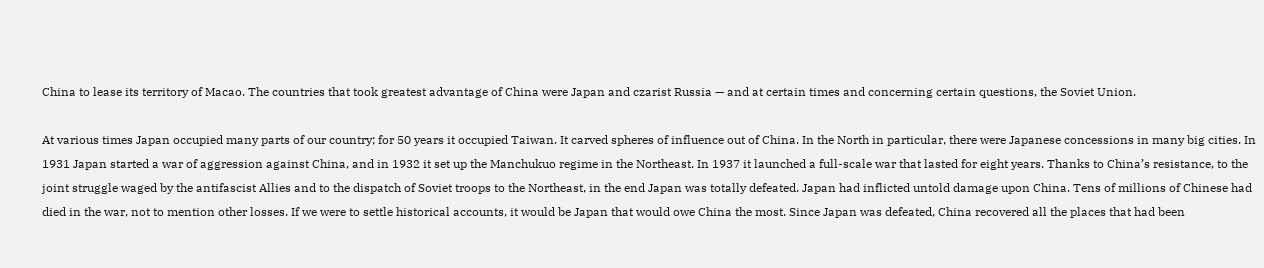China to lease its territory of Macao. The countries that took greatest advantage of China were Japan and czarist Russia — and at certain times and concerning certain questions, the Soviet Union.

At various times Japan occupied many parts of our country; for 50 years it occupied Taiwan. It carved spheres of influence out of China. In the North in particular, there were Japanese concessions in many big cities. In 1931 Japan started a war of aggression against China, and in 1932 it set up the Manchukuo regime in the Northeast. In 1937 it launched a full-scale war that lasted for eight years. Thanks to China’s resistance, to the joint struggle waged by the antifascist Allies and to the dispatch of Soviet troops to the Northeast, in the end Japan was totally defeated. Japan had inflicted untold damage upon China. Tens of millions of Chinese had died in the war, not to mention other losses. If we were to settle historical accounts, it would be Japan that would owe China the most. Since Japan was defeated, China recovered all the places that had been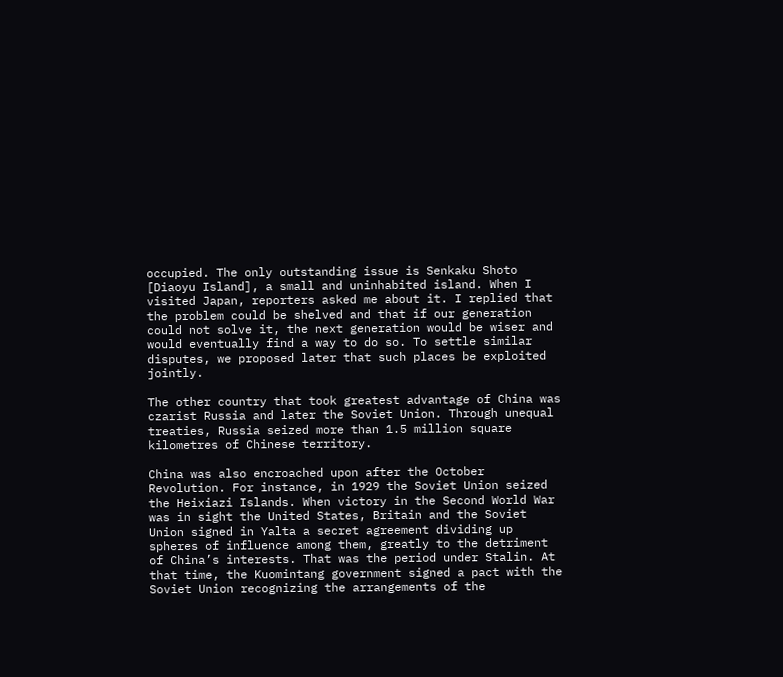occupied. The only outstanding issue is Senkaku Shoto [Diaoyu Island], a small and uninhabited island. When I visited Japan, reporters asked me about it. I replied that the problem could be shelved and that if our generation could not solve it, the next generation would be wiser and would eventually find a way to do so. To settle similar disputes, we proposed later that such places be exploited jointly.

The other country that took greatest advantage of China was czarist Russia and later the Soviet Union. Through unequal treaties, Russia seized more than 1.5 million square kilometres of Chinese territory.

China was also encroached upon after the October Revolution. For instance, in 1929 the Soviet Union seized the Heixiazi Islands. When victory in the Second World War was in sight the United States, Britain and the Soviet Union signed in Yalta a secret agreement dividing up spheres of influence among them, greatly to the detriment of China’s interests. That was the period under Stalin. At that time, the Kuomintang government signed a pact with the Soviet Union recognizing the arrangements of the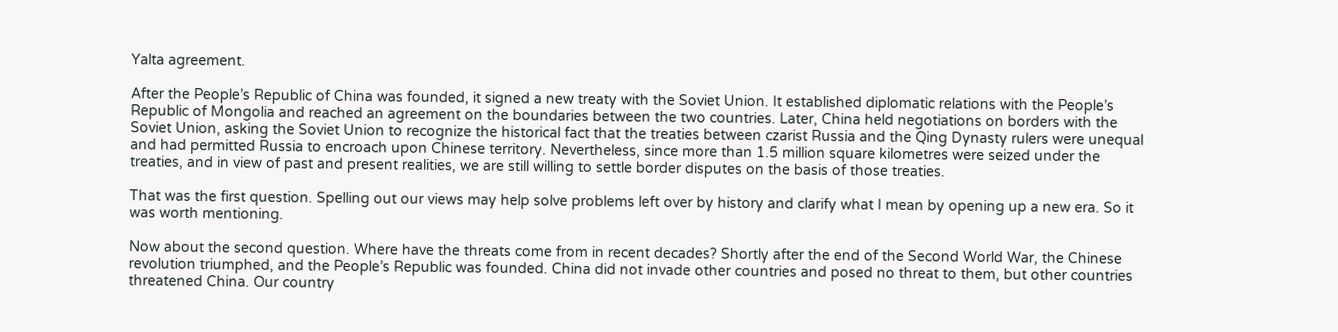Yalta agreement.

After the People’s Republic of China was founded, it signed a new treaty with the Soviet Union. It established diplomatic relations with the People’s Republic of Mongolia and reached an agreement on the boundaries between the two countries. Later, China held negotiations on borders with the Soviet Union, asking the Soviet Union to recognize the historical fact that the treaties between czarist Russia and the Qing Dynasty rulers were unequal and had permitted Russia to encroach upon Chinese territory. Nevertheless, since more than 1.5 million square kilometres were seized under the treaties, and in view of past and present realities, we are still willing to settle border disputes on the basis of those treaties.

That was the first question. Spelling out our views may help solve problems left over by history and clarify what I mean by opening up a new era. So it was worth mentioning.

Now about the second question. Where have the threats come from in recent decades? Shortly after the end of the Second World War, the Chinese revolution triumphed, and the People’s Republic was founded. China did not invade other countries and posed no threat to them, but other countries threatened China. Our country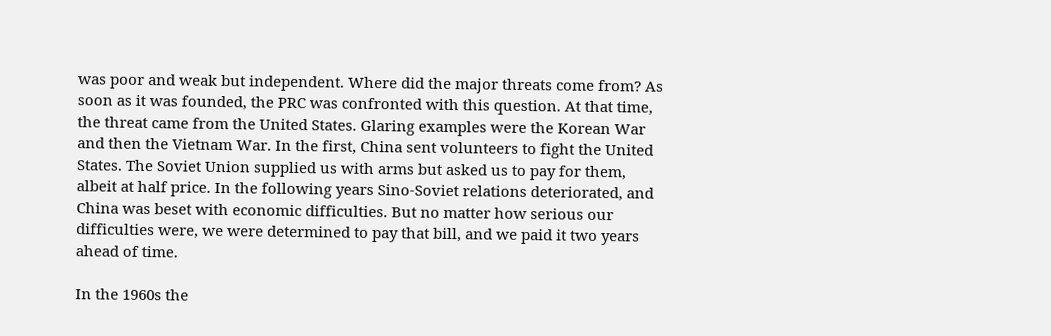was poor and weak but independent. Where did the major threats come from? As soon as it was founded, the PRC was confronted with this question. At that time, the threat came from the United States. Glaring examples were the Korean War and then the Vietnam War. In the first, China sent volunteers to fight the United States. The Soviet Union supplied us with arms but asked us to pay for them, albeit at half price. In the following years Sino-Soviet relations deteriorated, and China was beset with economic difficulties. But no matter how serious our difficulties were, we were determined to pay that bill, and we paid it two years ahead of time.

In the 1960s the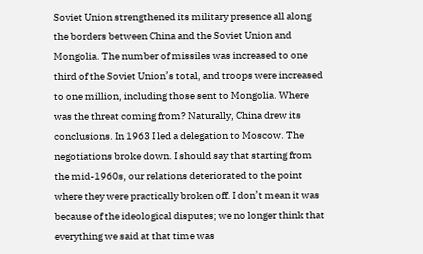Soviet Union strengthened its military presence all along the borders between China and the Soviet Union and Mongolia. The number of missiles was increased to one third of the Soviet Union’s total, and troops were increased to one million, including those sent to Mongolia. Where was the threat coming from? Naturally, China drew its conclusions. In 1963 I led a delegation to Moscow. The negotiations broke down. I should say that starting from the mid-1960s, our relations deteriorated to the point where they were practically broken off. I don’t mean it was because of the ideological disputes; we no longer think that everything we said at that time was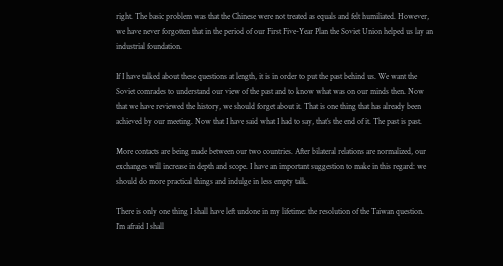right. The basic problem was that the Chinese were not treated as equals and felt humiliated. However, we have never forgotten that in the period of our First Five-Year Plan the Soviet Union helped us lay an industrial foundation.

If I have talked about these questions at length, it is in order to put the past behind us. We want the Soviet comrades to understand our view of the past and to know what was on our minds then. Now that we have reviewed the history, we should forget about it. That is one thing that has already been achieved by our meeting. Now that I have said what I had to say, that’s the end of it. The past is past.

More contacts are being made between our two countries. After bilateral relations are normalized, our exchanges will increase in depth and scope. I have an important suggestion to make in this regard: we should do more practical things and indulge in less empty talk.

There is only one thing I shall have left undone in my lifetime: the resolution of the Taiwan question. I’m afraid I shall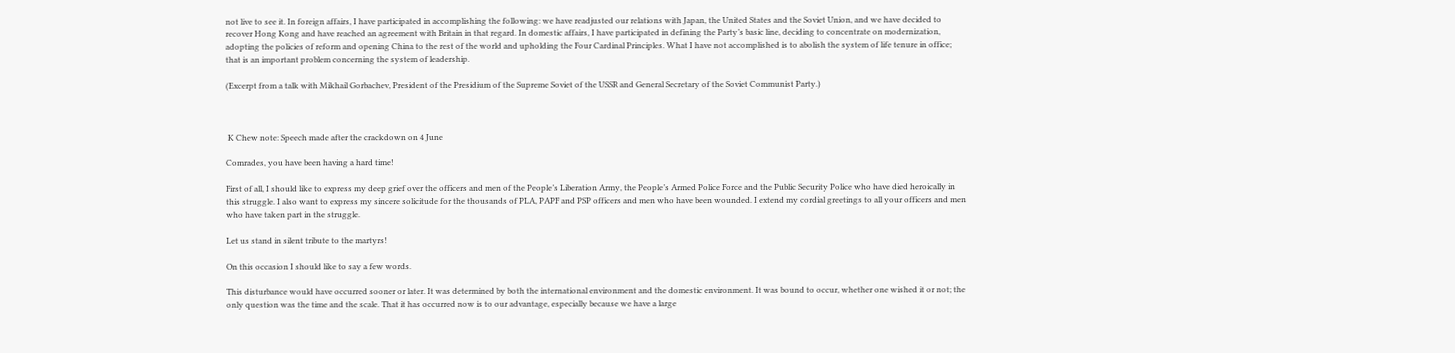not live to see it. In foreign affairs, I have participated in accomplishing the following: we have readjusted our relations with Japan, the United States and the Soviet Union, and we have decided to recover Hong Kong and have reached an agreement with Britain in that regard. In domestic affairs, I have participated in defining the Party’s basic line, deciding to concentrate on modernization, adopting the policies of reform and opening China to the rest of the world and upholding the Four Cardinal Principles. What I have not accomplished is to abolish the system of life tenure in office; that is an important problem concerning the system of leadership.

(Excerpt from a talk with Mikhail Gorbachev, President of the Presidium of the Supreme Soviet of the USSR and General Secretary of the Soviet Communist Party.)



 K Chew note: Speech made after the crackdown on 4 June

Comrades, you have been having a hard time!

First of all, I should like to express my deep grief over the officers and men of the People’s Liberation Army, the People’s Armed Police Force and the Public Security Police who have died heroically in this struggle. I also want to express my sincere solicitude for the thousands of PLA, PAPF and PSP officers and men who have been wounded. I extend my cordial greetings to all your officers and men who have taken part in the struggle.

Let us stand in silent tribute to the martyrs!

On this occasion I should like to say a few words.

This disturbance would have occurred sooner or later. It was determined by both the international environment and the domestic environment. It was bound to occur, whether one wished it or not; the only question was the time and the scale. That it has occurred now is to our advantage, especially because we have a large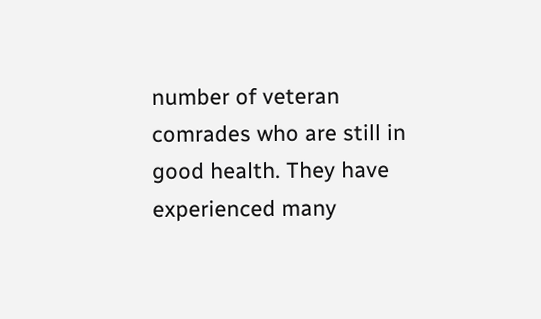number of veteran comrades who are still in good health. They have experienced many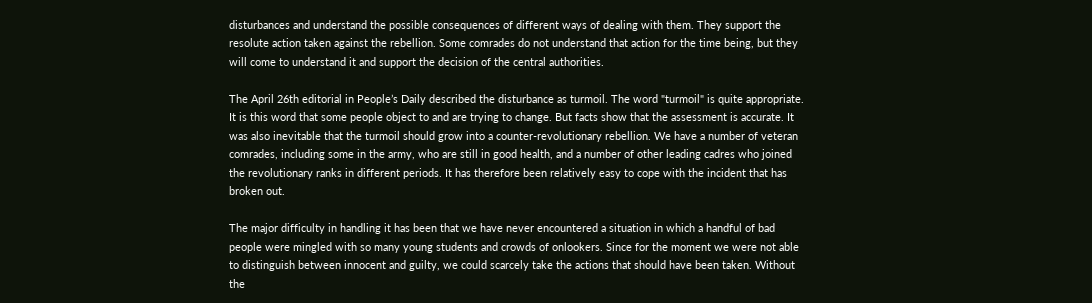disturbances and understand the possible consequences of different ways of dealing with them. They support the resolute action taken against the rebellion. Some comrades do not understand that action for the time being, but they will come to understand it and support the decision of the central authorities.

The April 26th editorial in People’s Daily described the disturbance as turmoil. The word "turmoil" is quite appropriate. It is this word that some people object to and are trying to change. But facts show that the assessment is accurate. It was also inevitable that the turmoil should grow into a counter-revolutionary rebellion. We have a number of veteran comrades, including some in the army, who are still in good health, and a number of other leading cadres who joined the revolutionary ranks in different periods. It has therefore been relatively easy to cope with the incident that has broken out.

The major difficulty in handling it has been that we have never encountered a situation in which a handful of bad people were mingled with so many young students and crowds of onlookers. Since for the moment we were not able to distinguish between innocent and guilty, we could scarcely take the actions that should have been taken. Without the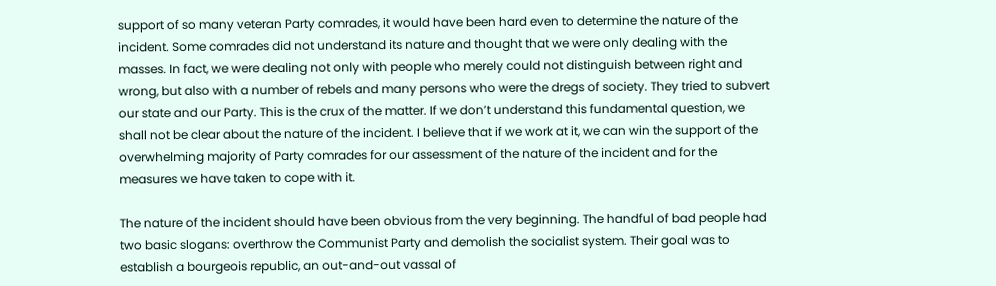support of so many veteran Party comrades, it would have been hard even to determine the nature of the incident. Some comrades did not understand its nature and thought that we were only dealing with the masses. In fact, we were dealing not only with people who merely could not distinguish between right and wrong, but also with a number of rebels and many persons who were the dregs of society. They tried to subvert our state and our Party. This is the crux of the matter. If we don’t understand this fundamental question, we shall not be clear about the nature of the incident. I believe that if we work at it, we can win the support of the overwhelming majority of Party comrades for our assessment of the nature of the incident and for the measures we have taken to cope with it.

The nature of the incident should have been obvious from the very beginning. The handful of bad people had two basic slogans: overthrow the Communist Party and demolish the socialist system. Their goal was to establish a bourgeois republic, an out-and-out vassal of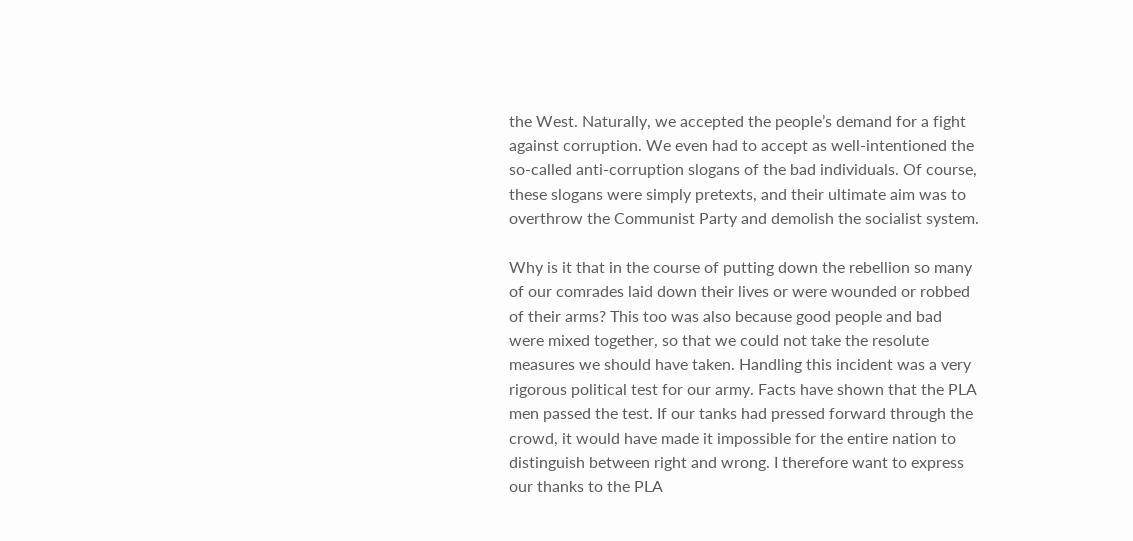the West. Naturally, we accepted the people’s demand for a fight against corruption. We even had to accept as well-intentioned the so-called anti-corruption slogans of the bad individuals. Of course, these slogans were simply pretexts, and their ultimate aim was to overthrow the Communist Party and demolish the socialist system.

Why is it that in the course of putting down the rebellion so many of our comrades laid down their lives or were wounded or robbed of their arms? This too was also because good people and bad were mixed together, so that we could not take the resolute measures we should have taken. Handling this incident was a very rigorous political test for our army. Facts have shown that the PLA men passed the test. If our tanks had pressed forward through the crowd, it would have made it impossible for the entire nation to distinguish between right and wrong. I therefore want to express our thanks to the PLA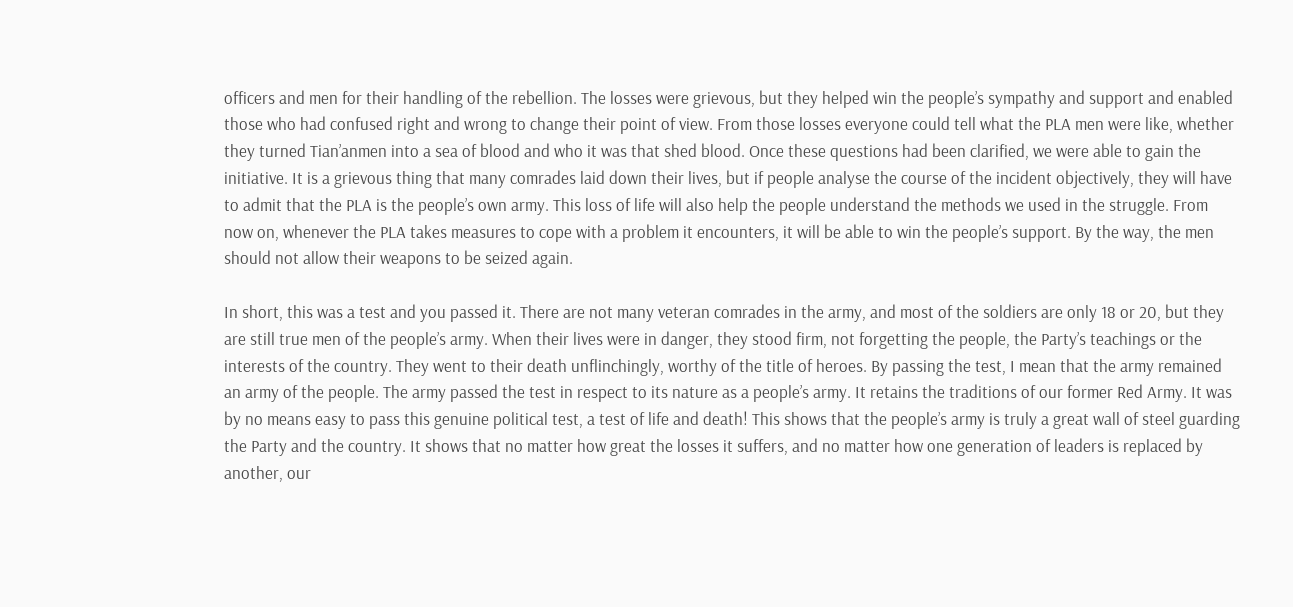officers and men for their handling of the rebellion. The losses were grievous, but they helped win the people’s sympathy and support and enabled those who had confused right and wrong to change their point of view. From those losses everyone could tell what the PLA men were like, whether they turned Tian’anmen into a sea of blood and who it was that shed blood. Once these questions had been clarified, we were able to gain the initiative. It is a grievous thing that many comrades laid down their lives, but if people analyse the course of the incident objectively, they will have to admit that the PLA is the people’s own army. This loss of life will also help the people understand the methods we used in the struggle. From now on, whenever the PLA takes measures to cope with a problem it encounters, it will be able to win the people’s support. By the way, the men should not allow their weapons to be seized again.

In short, this was a test and you passed it. There are not many veteran comrades in the army, and most of the soldiers are only 18 or 20, but they are still true men of the people’s army. When their lives were in danger, they stood firm, not forgetting the people, the Party’s teachings or the interests of the country. They went to their death unflinchingly, worthy of the title of heroes. By passing the test, I mean that the army remained an army of the people. The army passed the test in respect to its nature as a people’s army. It retains the traditions of our former Red Army. It was by no means easy to pass this genuine political test, a test of life and death! This shows that the people’s army is truly a great wall of steel guarding the Party and the country. It shows that no matter how great the losses it suffers, and no matter how one generation of leaders is replaced by another, our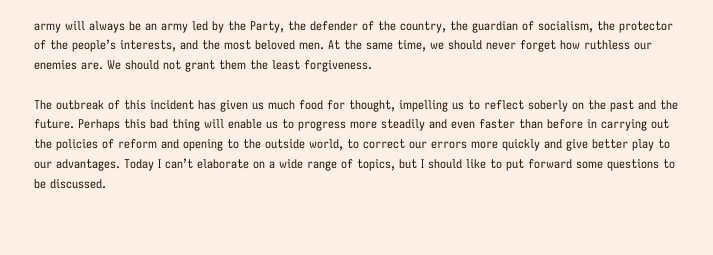army will always be an army led by the Party, the defender of the country, the guardian of socialism, the protector of the people’s interests, and the most beloved men. At the same time, we should never forget how ruthless our enemies are. We should not grant them the least forgiveness.

The outbreak of this incident has given us much food for thought, impelling us to reflect soberly on the past and the future. Perhaps this bad thing will enable us to progress more steadily and even faster than before in carrying out the policies of reform and opening to the outside world, to correct our errors more quickly and give better play to our advantages. Today I can’t elaborate on a wide range of topics, but I should like to put forward some questions to be discussed.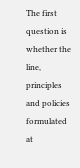The first question is whether the line, principles and policies formulated at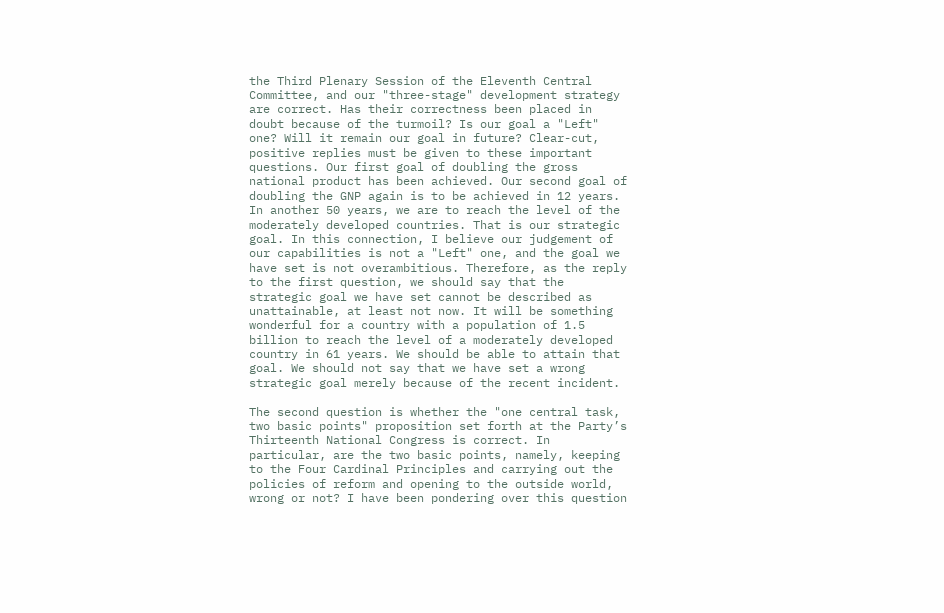the Third Plenary Session of the Eleventh Central Committee, and our "three-stage" development strategy are correct. Has their correctness been placed in doubt because of the turmoil? Is our goal a "Left" one? Will it remain our goal in future? Clear-cut, positive replies must be given to these important questions. Our first goal of doubling the gross national product has been achieved. Our second goal of doubling the GNP again is to be achieved in 12 years. In another 50 years, we are to reach the level of the moderately developed countries. That is our strategic goal. In this connection, I believe our judgement of our capabilities is not a "Left" one, and the goal we have set is not overambitious. Therefore, as the reply to the first question, we should say that the strategic goal we have set cannot be described as unattainable, at least not now. It will be something wonderful for a country with a population of 1.5 billion to reach the level of a moderately developed country in 61 years. We should be able to attain that goal. We should not say that we have set a wrong strategic goal merely because of the recent incident.

The second question is whether the "one central task, two basic points" proposition set forth at the Party’s Thirteenth National Congress is correct. In particular, are the two basic points, namely, keeping to the Four Cardinal Principles and carrying out the policies of reform and opening to the outside world, wrong or not? I have been pondering over this question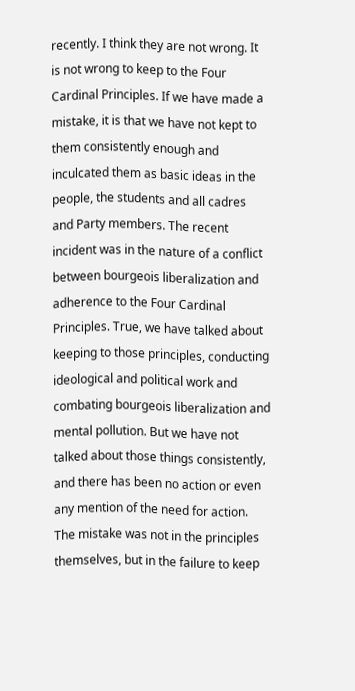recently. I think they are not wrong. It is not wrong to keep to the Four Cardinal Principles. If we have made a mistake, it is that we have not kept to them consistently enough and inculcated them as basic ideas in the people, the students and all cadres and Party members. The recent incident was in the nature of a conflict between bourgeois liberalization and adherence to the Four Cardinal Principles. True, we have talked about keeping to those principles, conducting ideological and political work and combating bourgeois liberalization and mental pollution. But we have not talked about those things consistently, and there has been no action or even any mention of the need for action. The mistake was not in the principles themselves, but in the failure to keep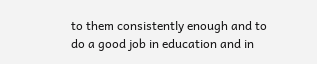to them consistently enough and to do a good job in education and in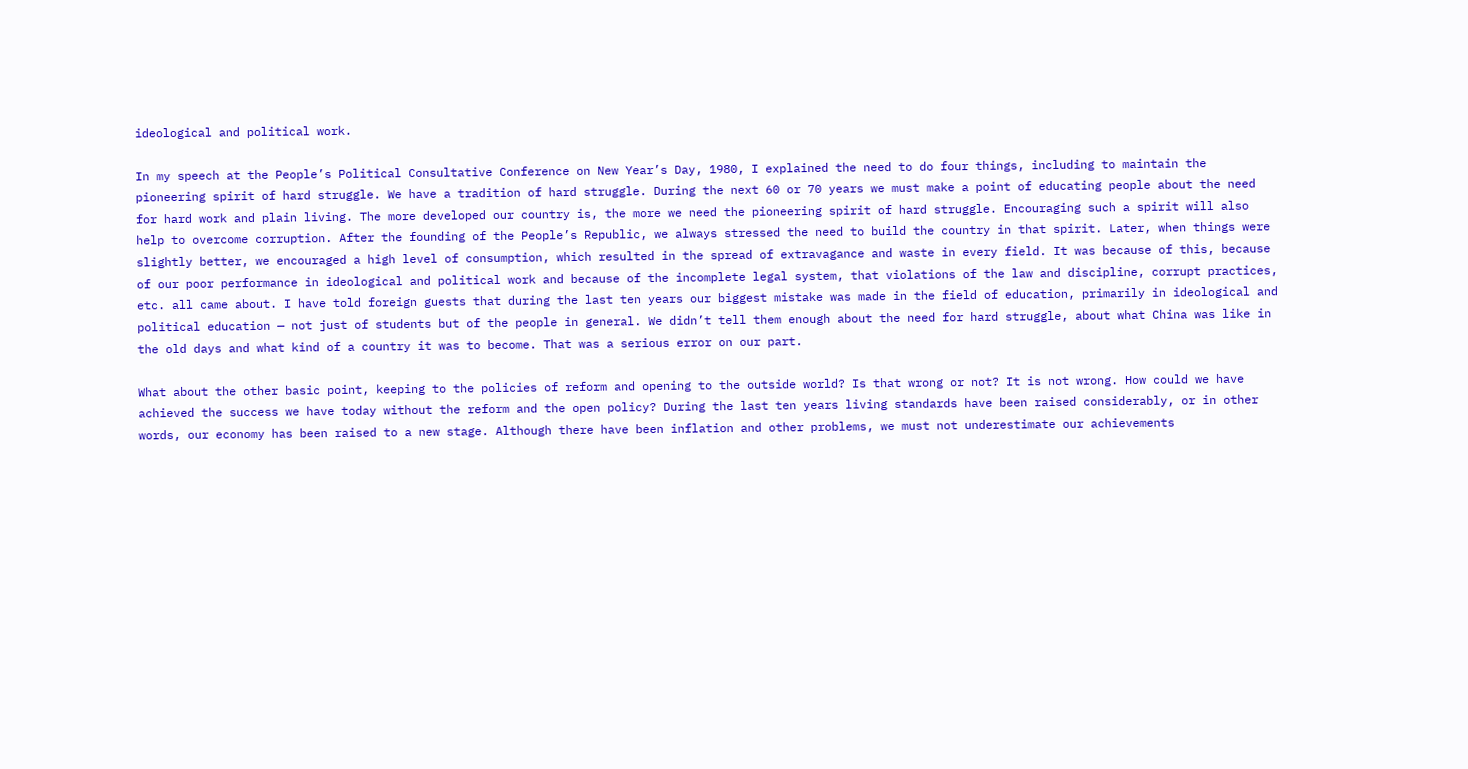ideological and political work.

In my speech at the People’s Political Consultative Conference on New Year’s Day, 1980, I explained the need to do four things, including to maintain the pioneering spirit of hard struggle. We have a tradition of hard struggle. During the next 60 or 70 years we must make a point of educating people about the need for hard work and plain living. The more developed our country is, the more we need the pioneering spirit of hard struggle. Encouraging such a spirit will also help to overcome corruption. After the founding of the People’s Republic, we always stressed the need to build the country in that spirit. Later, when things were slightly better, we encouraged a high level of consumption, which resulted in the spread of extravagance and waste in every field. It was because of this, because of our poor performance in ideological and political work and because of the incomplete legal system, that violations of the law and discipline, corrupt practices, etc. all came about. I have told foreign guests that during the last ten years our biggest mistake was made in the field of education, primarily in ideological and political education — not just of students but of the people in general. We didn’t tell them enough about the need for hard struggle, about what China was like in the old days and what kind of a country it was to become. That was a serious error on our part.

What about the other basic point, keeping to the policies of reform and opening to the outside world? Is that wrong or not? It is not wrong. How could we have achieved the success we have today without the reform and the open policy? During the last ten years living standards have been raised considerably, or in other words, our economy has been raised to a new stage. Although there have been inflation and other problems, we must not underestimate our achievements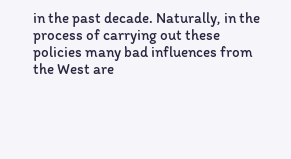in the past decade. Naturally, in the process of carrying out these policies many bad influences from the West are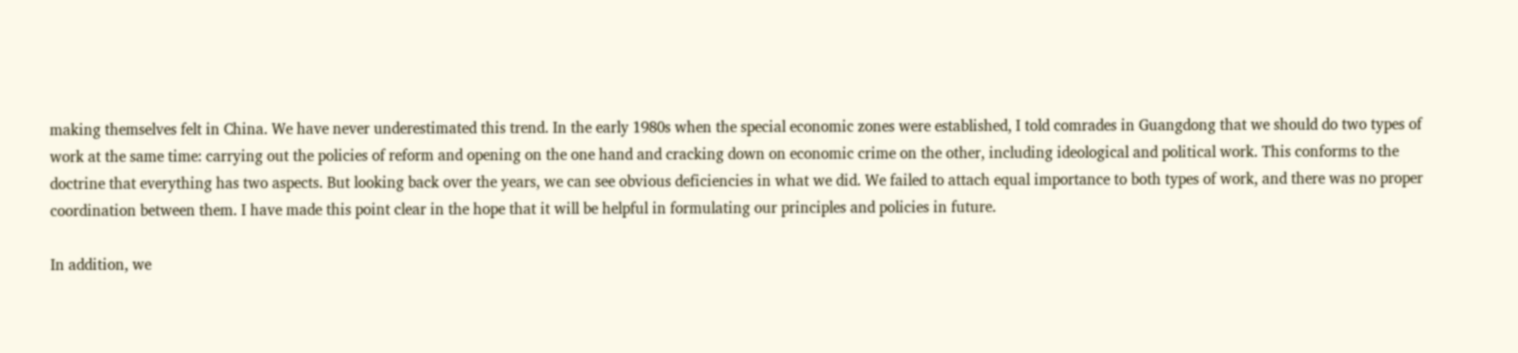making themselves felt in China. We have never underestimated this trend. In the early 1980s when the special economic zones were established, I told comrades in Guangdong that we should do two types of work at the same time: carrying out the policies of reform and opening on the one hand and cracking down on economic crime on the other, including ideological and political work. This conforms to the doctrine that everything has two aspects. But looking back over the years, we can see obvious deficiencies in what we did. We failed to attach equal importance to both types of work, and there was no proper coordination between them. I have made this point clear in the hope that it will be helpful in formulating our principles and policies in future.

In addition, we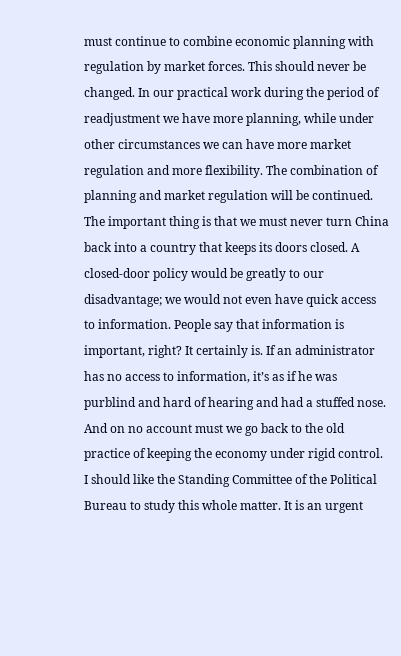must continue to combine economic planning with regulation by market forces. This should never be changed. In our practical work during the period of readjustment we have more planning, while under other circumstances we can have more market regulation and more flexibility. The combination of planning and market regulation will be continued. The important thing is that we must never turn China back into a country that keeps its doors closed. A closed-door policy would be greatly to our disadvantage; we would not even have quick access to information. People say that information is important, right? It certainly is. If an administrator has no access to information, it’s as if he was purblind and hard of hearing and had a stuffed nose. And on no account must we go back to the old practice of keeping the economy under rigid control. I should like the Standing Committee of the Political Bureau to study this whole matter. It is an urgent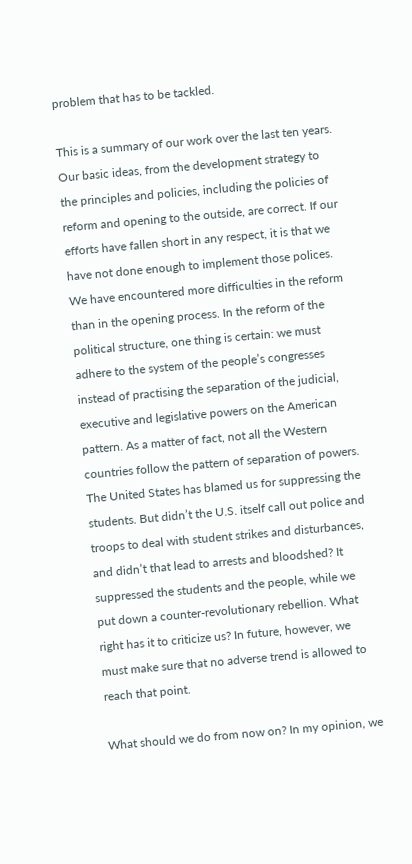problem that has to be tackled.

This is a summary of our work over the last ten years. Our basic ideas, from the development strategy to the principles and policies, including the policies of reform and opening to the outside, are correct. If our efforts have fallen short in any respect, it is that we have not done enough to implement those polices. We have encountered more difficulties in the reform than in the opening process. In the reform of the political structure, one thing is certain: we must adhere to the system of the people’s congresses instead of practising the separation of the judicial, executive and legislative powers on the American pattern. As a matter of fact, not all the Western countries follow the pattern of separation of powers. The United States has blamed us for suppressing the students. But didn’t the U.S. itself call out police and troops to deal with student strikes and disturbances, and didn’t that lead to arrests and bloodshed? It suppressed the students and the people, while we put down a counter-revolutionary rebellion. What right has it to criticize us? In future, however, we must make sure that no adverse trend is allowed to reach that point.

What should we do from now on? In my opinion, we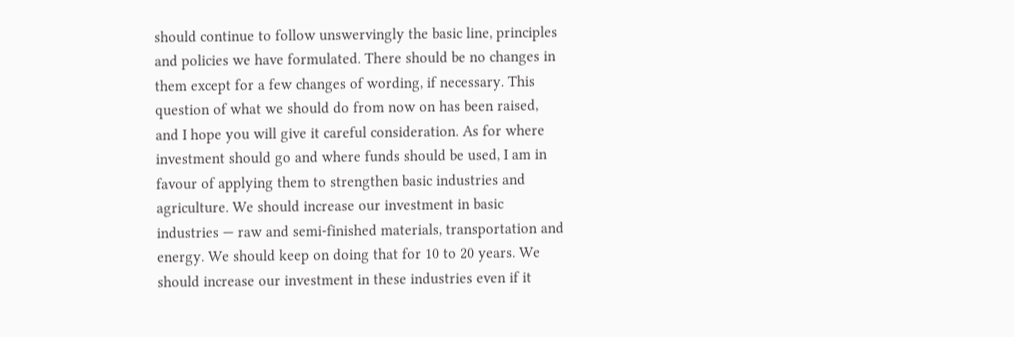should continue to follow unswervingly the basic line, principles and policies we have formulated. There should be no changes in them except for a few changes of wording, if necessary. This question of what we should do from now on has been raised, and I hope you will give it careful consideration. As for where investment should go and where funds should be used, I am in favour of applying them to strengthen basic industries and agriculture. We should increase our investment in basic industries — raw and semi-finished materials, transportation and energy. We should keep on doing that for 10 to 20 years. We should increase our investment in these industries even if it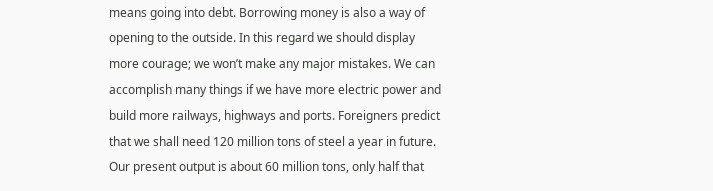means going into debt. Borrowing money is also a way of opening to the outside. In this regard we should display more courage; we won’t make any major mistakes. We can accomplish many things if we have more electric power and build more railways, highways and ports. Foreigners predict that we shall need 120 million tons of steel a year in future. Our present output is about 60 million tons, only half that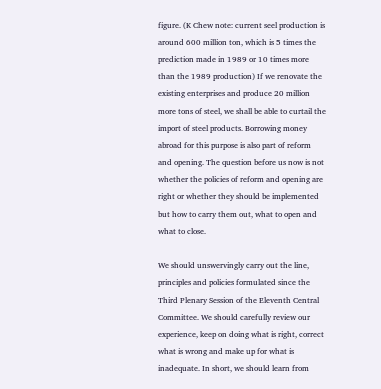figure. (K Chew note: current seel production is around 600 million ton, which is 5 times the prediction made in 1989 or 10 times more than the 1989 production) If we renovate the existing enterprises and produce 20 million more tons of steel, we shall be able to curtail the import of steel products. Borrowing money abroad for this purpose is also part of reform and opening. The question before us now is not whether the policies of reform and opening are right or whether they should be implemented but how to carry them out, what to open and what to close.

We should unswervingly carry out the line, principles and policies formulated since the Third Plenary Session of the Eleventh Central Committee. We should carefully review our experience, keep on doing what is right, correct what is wrong and make up for what is inadequate. In short, we should learn from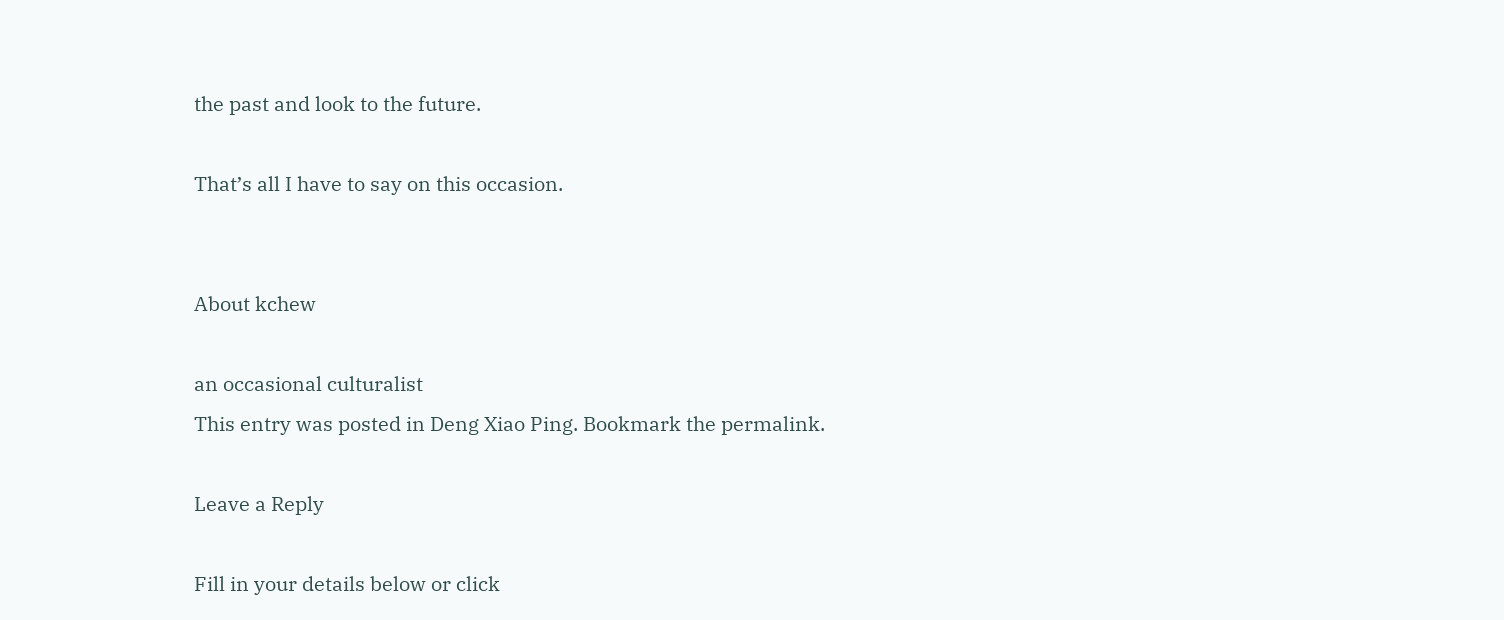the past and look to the future.

That’s all I have to say on this occasion.


About kchew

an occasional culturalist
This entry was posted in Deng Xiao Ping. Bookmark the permalink.

Leave a Reply

Fill in your details below or click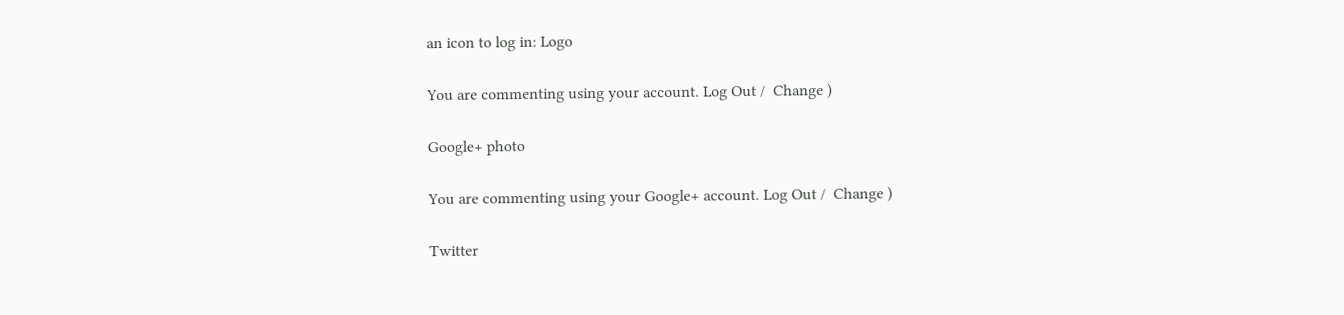an icon to log in: Logo

You are commenting using your account. Log Out /  Change )

Google+ photo

You are commenting using your Google+ account. Log Out /  Change )

Twitter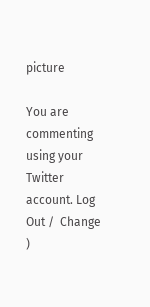picture

You are commenting using your Twitter account. Log Out /  Change )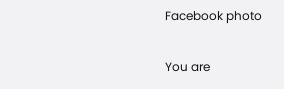Facebook photo

You are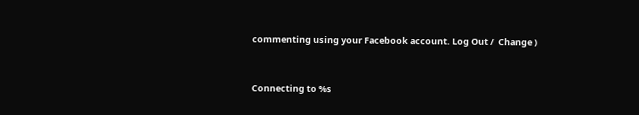commenting using your Facebook account. Log Out /  Change )


Connecting to %s